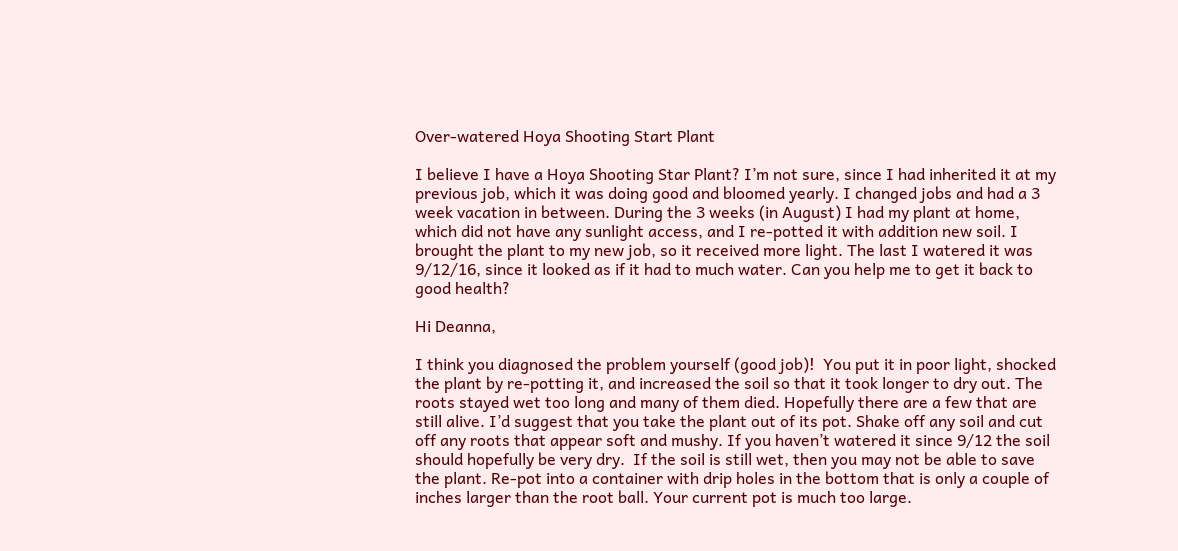Over-watered Hoya Shooting Start Plant

I believe I have a Hoya Shooting Star Plant? I’m not sure, since I had inherited it at my previous job, which it was doing good and bloomed yearly. I changed jobs and had a 3 week vacation in between. During the 3 weeks (in August) I had my plant at home, which did not have any sunlight access, and I re-potted it with addition new soil. I brought the plant to my new job, so it received more light. The last I watered it was 9/12/16, since it looked as if it had to much water. Can you help me to get it back to good health?

Hi Deanna,

I think you diagnosed the problem yourself (good job)!  You put it in poor light, shocked the plant by re-potting it, and increased the soil so that it took longer to dry out. The roots stayed wet too long and many of them died. Hopefully there are a few that are still alive. I’d suggest that you take the plant out of its pot. Shake off any soil and cut off any roots that appear soft and mushy. If you haven’t watered it since 9/12 the soil should hopefully be very dry.  If the soil is still wet, then you may not be able to save the plant. Re-pot into a container with drip holes in the bottom that is only a couple of inches larger than the root ball. Your current pot is much too large.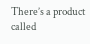There’s a product called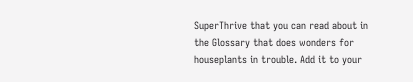SuperThrive that you can read about in the Glossary that does wonders for houseplants in trouble. Add it to your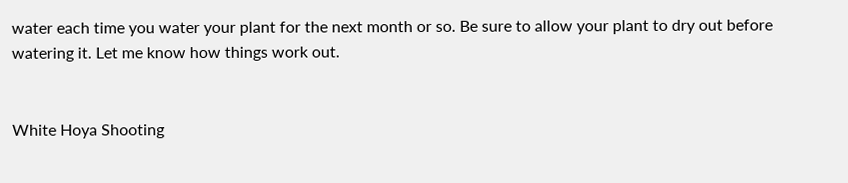water each time you water your plant for the next month or so. Be sure to allow your plant to dry out before watering it. Let me know how things work out.


White Hoya Shooting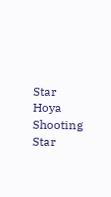Star
Hoya Shooting Star